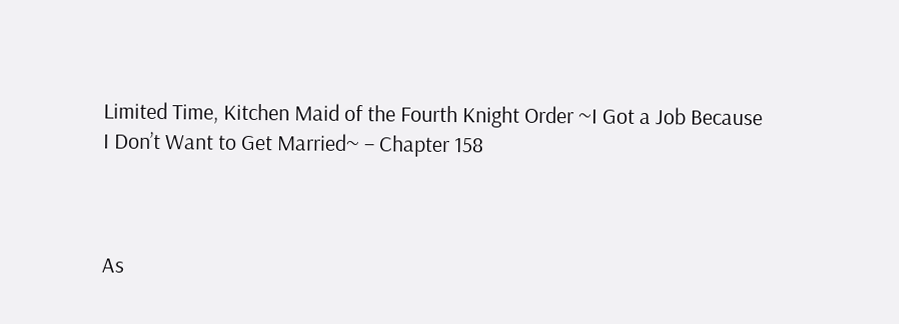Limited Time, Kitchen Maid of the Fourth Knight Order ~I Got a Job Because I Don’t Want to Get Married~ – Chapter 158



As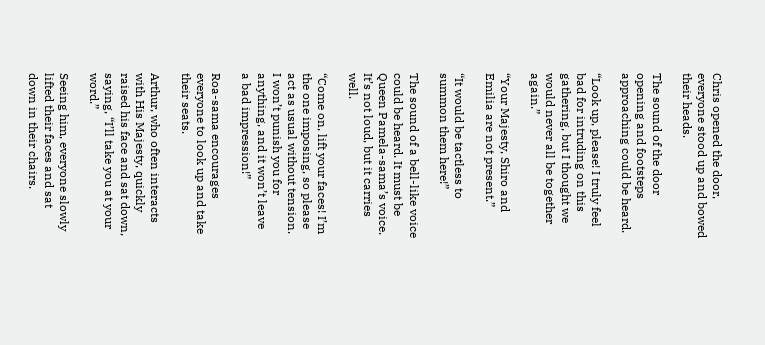Chris opened the door, everyone stood up and bowed their heads.

The sound of the door opening and footsteps approaching could be heard.

“Look up, please! I truly feel bad for intruding on this gathering, but I thought we would never all be together again.”

“Your Majesty, Shiro and Emilia are not present.”

“It would be tactless to summon them here!”

The sound of a bell-like voice could be heard. It must be Queen Pamela-sama’s voice. It’s not loud, but it carries well.

“Come on, lift your faces! I’m the one imposing, so please act as usual without tension. I won’t punish you for anything, and it won’t leave a bad impression!”

Roa-sama encourages everyone to look up and take their seats.

Arthur, who often interacts with His Majesty, quickly raised his face and sat down, saying, “I’ll take you at your word.”

Seeing him, everyone slowly lifted their faces and sat down in their chairs.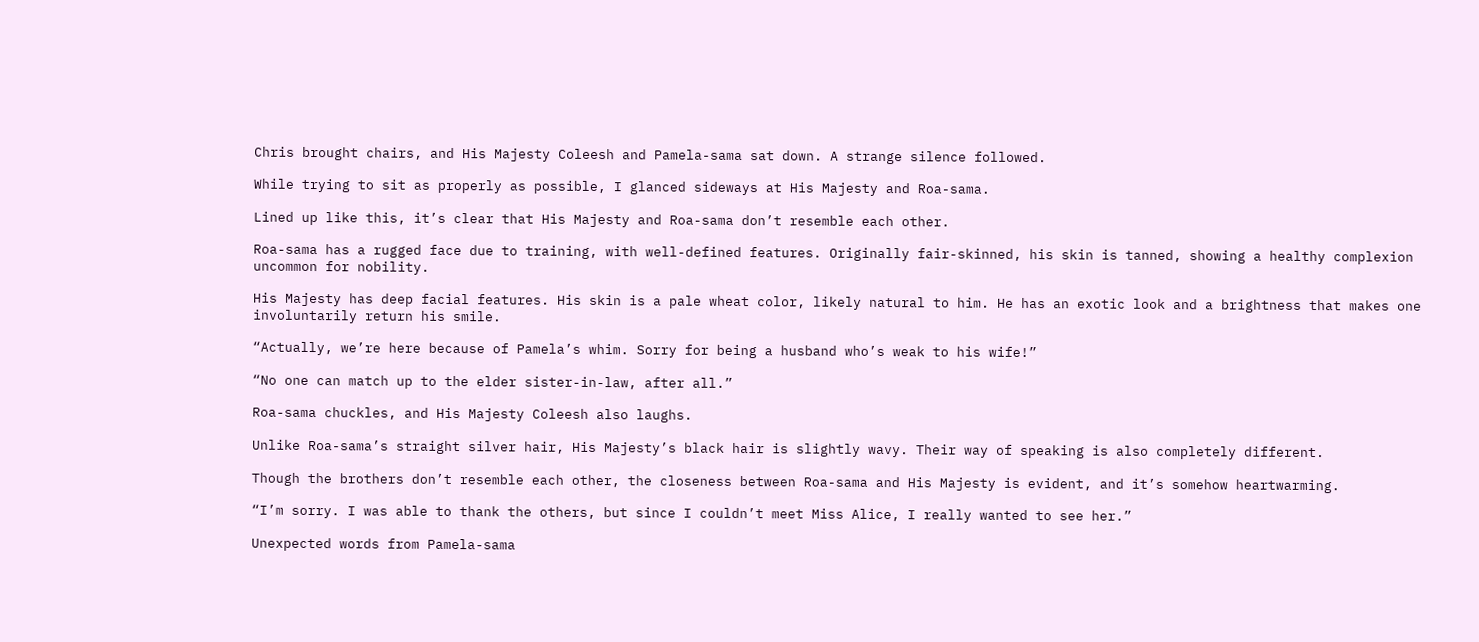Chris brought chairs, and His Majesty Coleesh and Pamela-sama sat down. A strange silence followed.

While trying to sit as properly as possible, I glanced sideways at His Majesty and Roa-sama.

Lined up like this, it’s clear that His Majesty and Roa-sama don’t resemble each other.

Roa-sama has a rugged face due to training, with well-defined features. Originally fair-skinned, his skin is tanned, showing a healthy complexion uncommon for nobility.

His Majesty has deep facial features. His skin is a pale wheat color, likely natural to him. He has an exotic look and a brightness that makes one involuntarily return his smile.

“Actually, we’re here because of Pamela’s whim. Sorry for being a husband who’s weak to his wife!”

“No one can match up to the elder sister-in-law, after all.”

Roa-sama chuckles, and His Majesty Coleesh also laughs.

Unlike Roa-sama’s straight silver hair, His Majesty’s black hair is slightly wavy. Their way of speaking is also completely different.

Though the brothers don’t resemble each other, the closeness between Roa-sama and His Majesty is evident, and it’s somehow heartwarming.

“I’m sorry. I was able to thank the others, but since I couldn’t meet Miss Alice, I really wanted to see her.”

Unexpected words from Pamela-sama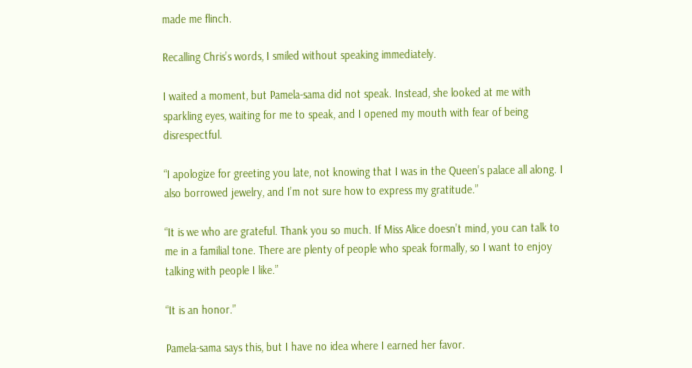made me flinch.

Recalling Chris’s words, I smiled without speaking immediately.

I waited a moment, but Pamela-sama did not speak. Instead, she looked at me with sparkling eyes, waiting for me to speak, and I opened my mouth with fear of being disrespectful.

“I apologize for greeting you late, not knowing that I was in the Queen’s palace all along. I also borrowed jewelry, and I’m not sure how to express my gratitude.”

“It is we who are grateful. Thank you so much. If Miss Alice doesn’t mind, you can talk to me in a familial tone. There are plenty of people who speak formally, so I want to enjoy talking with people I like.”

“It is an honor.”

Pamela-sama says this, but I have no idea where I earned her favor.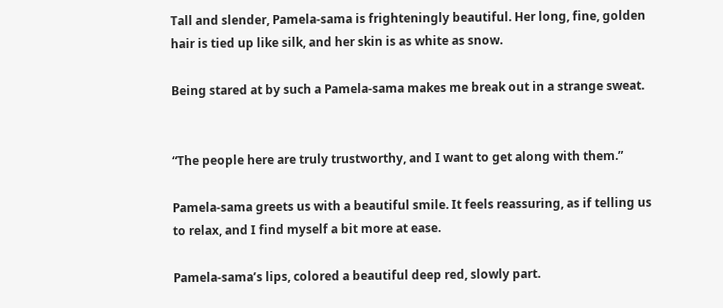Tall and slender, Pamela-sama is frighteningly beautiful. Her long, fine, golden hair is tied up like silk, and her skin is as white as snow.

Being stared at by such a Pamela-sama makes me break out in a strange sweat.


“The people here are truly trustworthy, and I want to get along with them.”

Pamela-sama greets us with a beautiful smile. It feels reassuring, as if telling us to relax, and I find myself a bit more at ease.

Pamela-sama’s lips, colored a beautiful deep red, slowly part.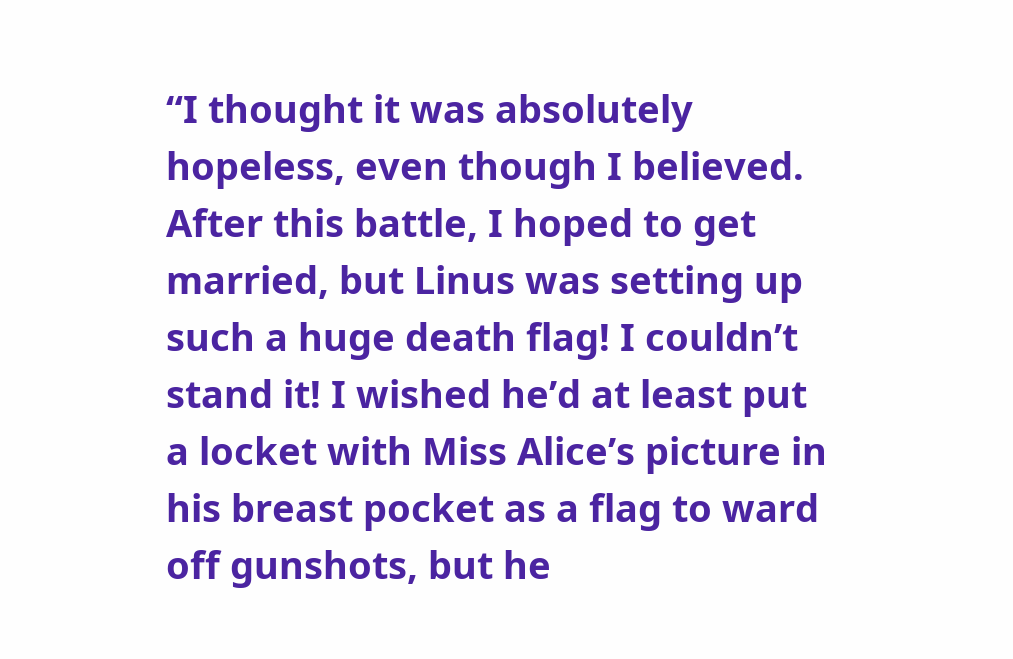“I thought it was absolutely hopeless, even though I believed. After this battle, I hoped to get married, but Linus was setting up such a huge death flag! I couldn’t stand it! I wished he’d at least put a locket with Miss Alice’s picture in his breast pocket as a flag to ward off gunshots, but he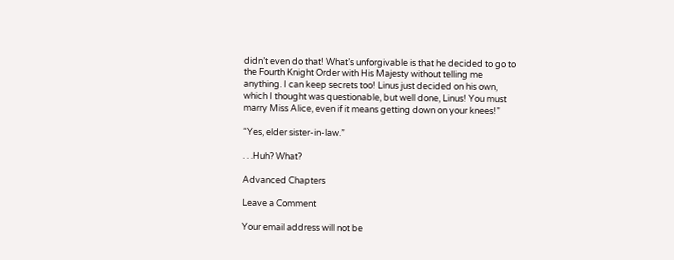didn’t even do that! What’s unforgivable is that he decided to go to the Fourth Knight Order with His Majesty without telling me anything. I can keep secrets too! Linus just decided on his own, which I thought was questionable, but well done, Linus! You must marry Miss Alice, even if it means getting down on your knees!”

“Yes, elder sister-in-law.”

. . .Huh? What?

Advanced Chapters

Leave a Comment

Your email address will not be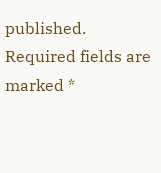published. Required fields are marked *